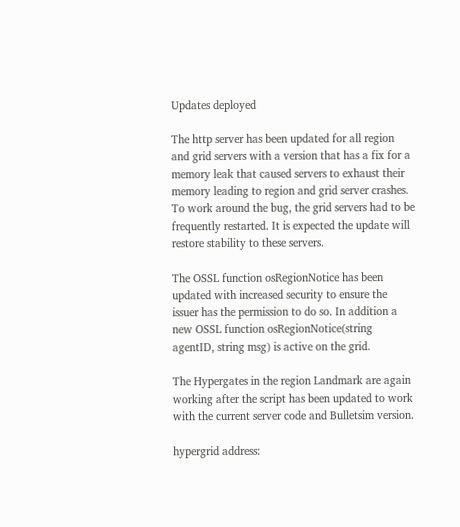Updates deployed

The http server has been updated for all region and grid servers with a version that has a fix for a memory leak that caused servers to exhaust their memory leading to region and grid server crashes. To work around the bug, the grid servers had to be frequently restarted. It is expected the update will restore stability to these servers.

The OSSL function osRegionNotice has been updated with increased security to ensure the issuer has the permission to do so. In addition a new OSSL function osRegionNotice(string agentID, string msg) is active on the grid.

The Hypergates in the region Landmark are again working after the script has been updated to work with the current server code and Bulletsim version.

hypergrid address: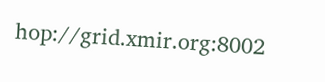hop://grid.xmir.org:8002